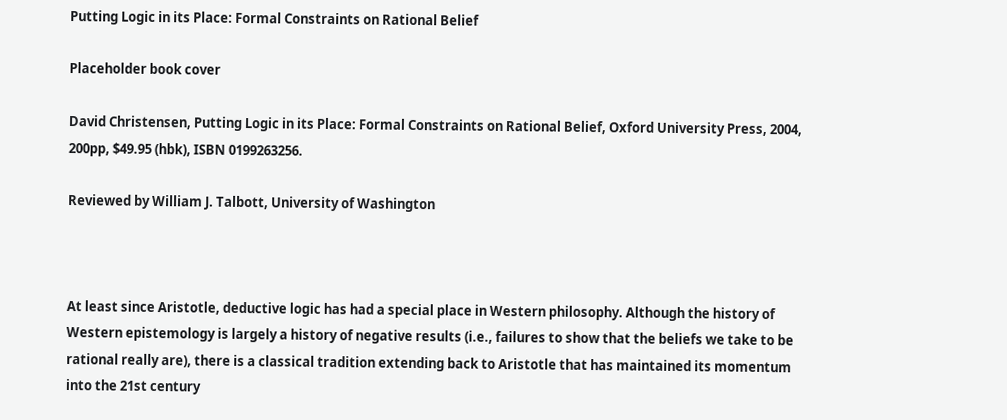Putting Logic in its Place: Formal Constraints on Rational Belief

Placeholder book cover

David Christensen, Putting Logic in its Place: Formal Constraints on Rational Belief, Oxford University Press, 2004, 200pp, $49.95 (hbk), ISBN 0199263256.

Reviewed by William J. Talbott, University of Washington



At least since Aristotle, deductive logic has had a special place in Western philosophy. Although the history of Western epistemology is largely a history of negative results (i.e., failures to show that the beliefs we take to be rational really are), there is a classical tradition extending back to Aristotle that has maintained its momentum into the 21st century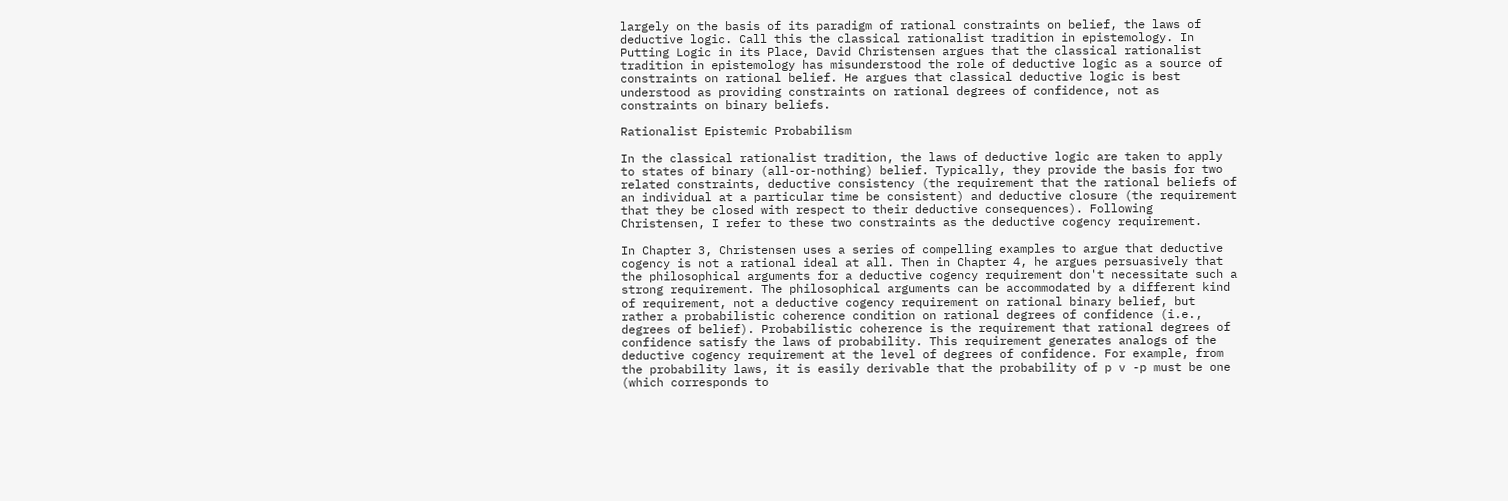largely on the basis of its paradigm of rational constraints on belief, the laws of deductive logic. Call this the classical rationalist tradition in epistemology. In Putting Logic in its Place, David Christensen argues that the classical rationalist tradition in epistemology has misunderstood the role of deductive logic as a source of constraints on rational belief. He argues that classical deductive logic is best understood as providing constraints on rational degrees of confidence, not as constraints on binary beliefs.

Rationalist Epistemic Probabilism

In the classical rationalist tradition, the laws of deductive logic are taken to apply to states of binary (all-or-nothing) belief. Typically, they provide the basis for two related constraints, deductive consistency (the requirement that the rational beliefs of an individual at a particular time be consistent) and deductive closure (the requirement that they be closed with respect to their deductive consequences). Following Christensen, I refer to these two constraints as the deductive cogency requirement.

In Chapter 3, Christensen uses a series of compelling examples to argue that deductive cogency is not a rational ideal at all. Then in Chapter 4, he argues persuasively that the philosophical arguments for a deductive cogency requirement don't necessitate such a strong requirement. The philosophical arguments can be accommodated by a different kind of requirement, not a deductive cogency requirement on rational binary belief, but rather a probabilistic coherence condition on rational degrees of confidence (i.e., degrees of belief). Probabilistic coherence is the requirement that rational degrees of confidence satisfy the laws of probability. This requirement generates analogs of the deductive cogency requirement at the level of degrees of confidence. For example, from the probability laws, it is easily derivable that the probability of p v -p must be one (which corresponds to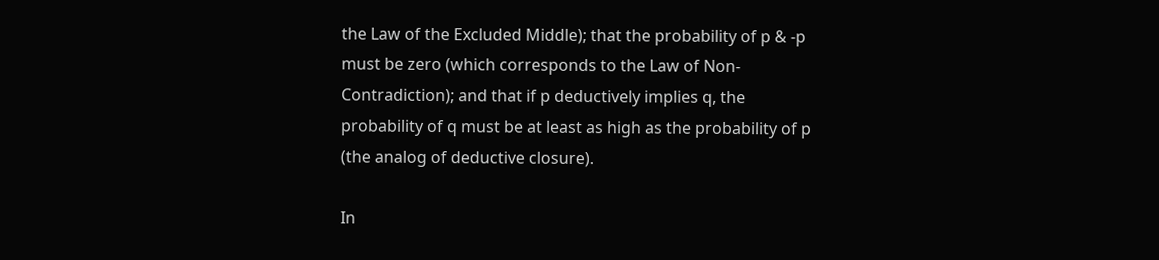the Law of the Excluded Middle); that the probability of p & -p must be zero (which corresponds to the Law of Non-Contradiction); and that if p deductively implies q, the probability of q must be at least as high as the probability of p (the analog of deductive closure).

In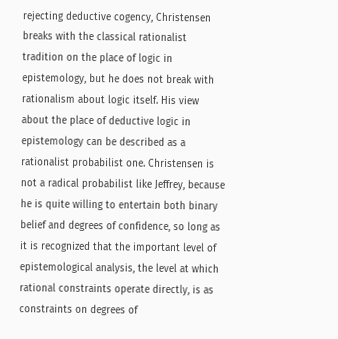rejecting deductive cogency, Christensen breaks with the classical rationalist tradition on the place of logic in epistemology, but he does not break with rationalism about logic itself. His view about the place of deductive logic in epistemology can be described as a rationalist probabilist one. Christensen is not a radical probabilist like Jeffrey, because he is quite willing to entertain both binary belief and degrees of confidence, so long as it is recognized that the important level of epistemological analysis, the level at which rational constraints operate directly, is as constraints on degrees of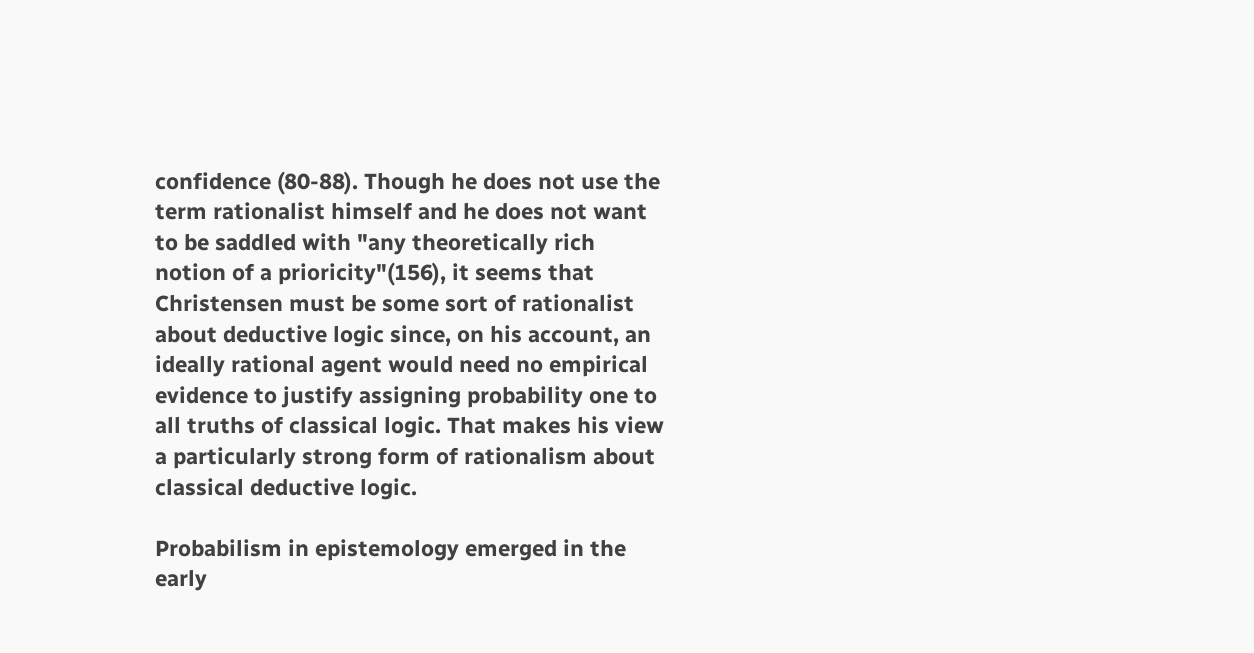confidence (80-88). Though he does not use the term rationalist himself and he does not want to be saddled with "any theoretically rich notion of a prioricity"(156), it seems that Christensen must be some sort of rationalist about deductive logic since, on his account, an ideally rational agent would need no empirical evidence to justify assigning probability one to all truths of classical logic. That makes his view a particularly strong form of rationalism about classical deductive logic.

Probabilism in epistemology emerged in the early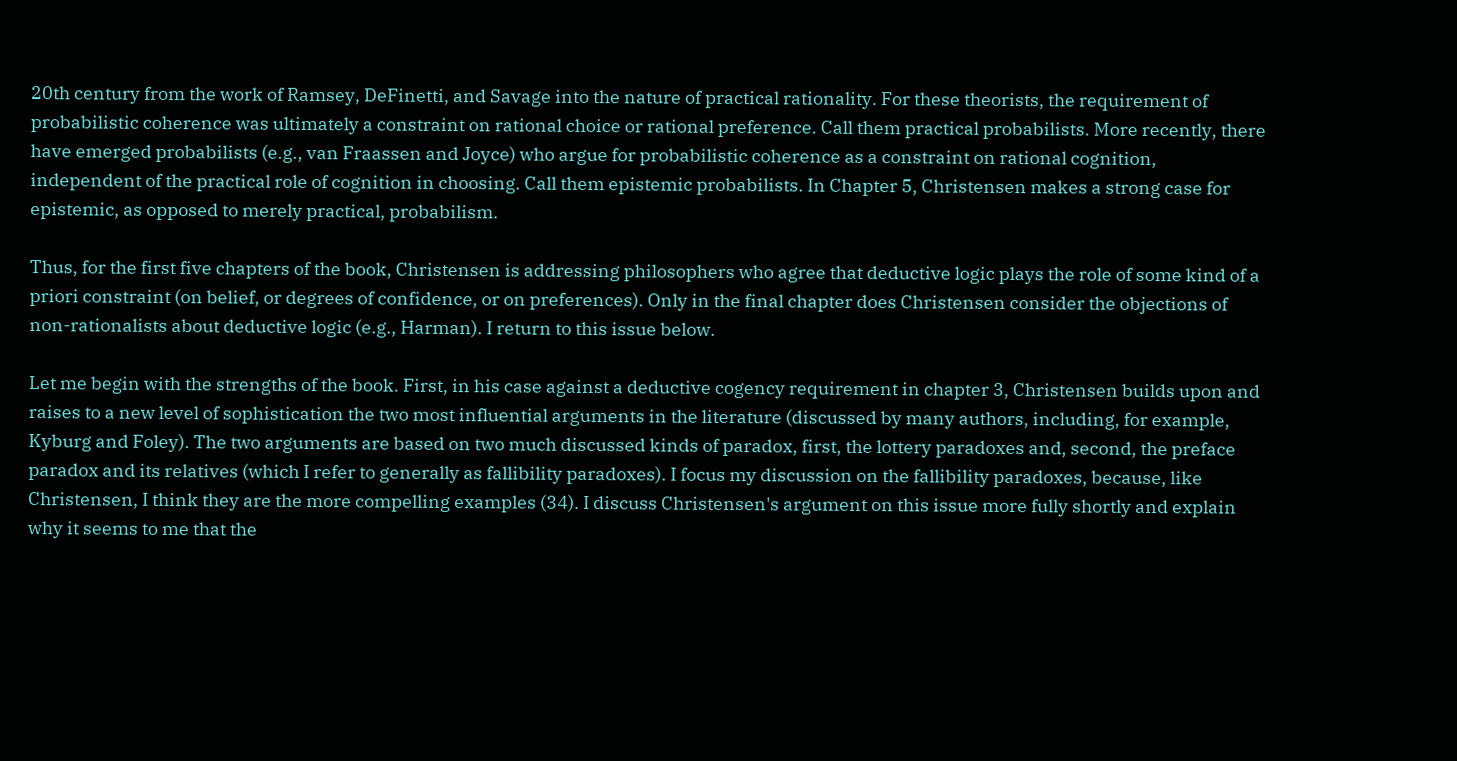20th century from the work of Ramsey, DeFinetti, and Savage into the nature of practical rationality. For these theorists, the requirement of probabilistic coherence was ultimately a constraint on rational choice or rational preference. Call them practical probabilists. More recently, there have emerged probabilists (e.g., van Fraassen and Joyce) who argue for probabilistic coherence as a constraint on rational cognition, independent of the practical role of cognition in choosing. Call them epistemic probabilists. In Chapter 5, Christensen makes a strong case for epistemic, as opposed to merely practical, probabilism.

Thus, for the first five chapters of the book, Christensen is addressing philosophers who agree that deductive logic plays the role of some kind of a priori constraint (on belief, or degrees of confidence, or on preferences). Only in the final chapter does Christensen consider the objections of non-rationalists about deductive logic (e.g., Harman). I return to this issue below.

Let me begin with the strengths of the book. First, in his case against a deductive cogency requirement in chapter 3, Christensen builds upon and raises to a new level of sophistication the two most influential arguments in the literature (discussed by many authors, including, for example, Kyburg and Foley). The two arguments are based on two much discussed kinds of paradox, first, the lottery paradoxes and, second, the preface paradox and its relatives (which I refer to generally as fallibility paradoxes). I focus my discussion on the fallibility paradoxes, because, like Christensen, I think they are the more compelling examples (34). I discuss Christensen's argument on this issue more fully shortly and explain why it seems to me that the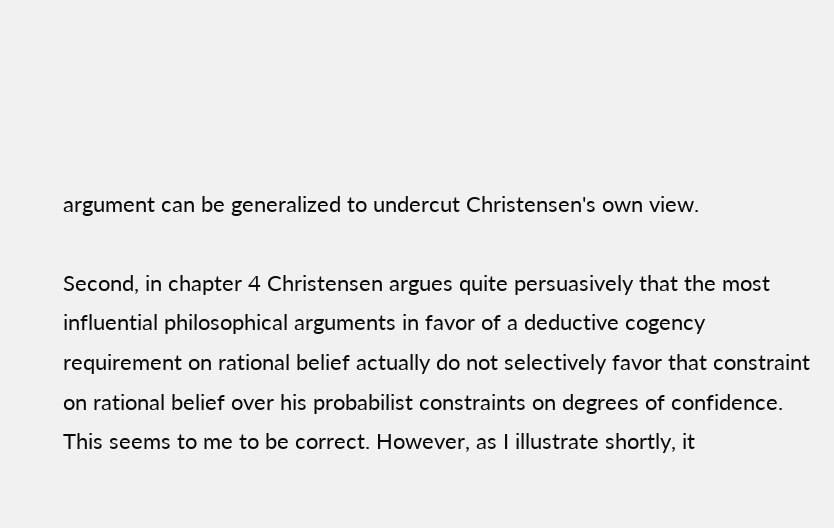argument can be generalized to undercut Christensen's own view.

Second, in chapter 4 Christensen argues quite persuasively that the most influential philosophical arguments in favor of a deductive cogency requirement on rational belief actually do not selectively favor that constraint on rational belief over his probabilist constraints on degrees of confidence. This seems to me to be correct. However, as I illustrate shortly, it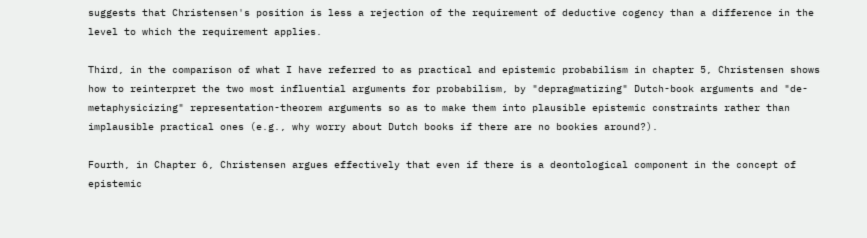suggests that Christensen's position is less a rejection of the requirement of deductive cogency than a difference in the level to which the requirement applies.

Third, in the comparison of what I have referred to as practical and epistemic probabilism in chapter 5, Christensen shows how to reinterpret the two most influential arguments for probabilism, by "depragmatizing" Dutch-book arguments and "de-metaphysicizing" representation-theorem arguments so as to make them into plausible epistemic constraints rather than implausible practical ones (e.g., why worry about Dutch books if there are no bookies around?).

Fourth, in Chapter 6, Christensen argues effectively that even if there is a deontological component in the concept of epistemic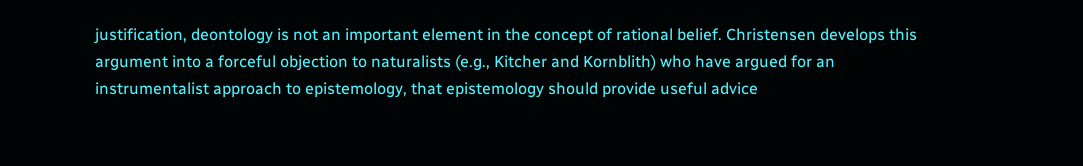justification, deontology is not an important element in the concept of rational belief. Christensen develops this argument into a forceful objection to naturalists (e.g., Kitcher and Kornblith) who have argued for an instrumentalist approach to epistemology, that epistemology should provide useful advice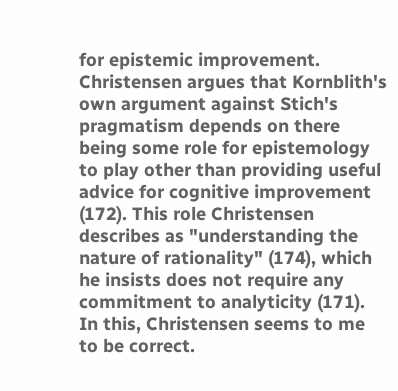for epistemic improvement. Christensen argues that Kornblith's own argument against Stich's pragmatism depends on there being some role for epistemology to play other than providing useful advice for cognitive improvement (172). This role Christensen describes as "understanding the nature of rationality" (174), which he insists does not require any commitment to analyticity (171). In this, Christensen seems to me to be correct.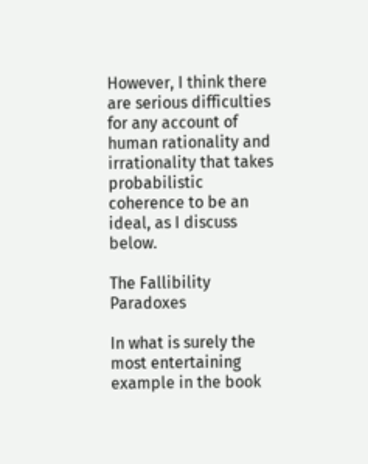However, I think there are serious difficulties for any account of human rationality and irrationality that takes probabilistic coherence to be an ideal, as I discuss below.

The Fallibility Paradoxes

In what is surely the most entertaining example in the book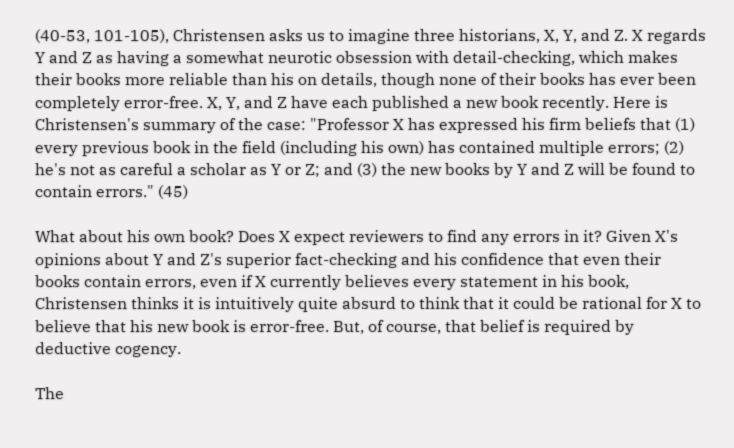(40-53, 101-105), Christensen asks us to imagine three historians, X, Y, and Z. X regards Y and Z as having a somewhat neurotic obsession with detail-checking, which makes their books more reliable than his on details, though none of their books has ever been completely error-free. X, Y, and Z have each published a new book recently. Here is Christensen's summary of the case: "Professor X has expressed his firm beliefs that (1) every previous book in the field (including his own) has contained multiple errors; (2) he's not as careful a scholar as Y or Z; and (3) the new books by Y and Z will be found to contain errors." (45)

What about his own book? Does X expect reviewers to find any errors in it? Given X's opinions about Y and Z's superior fact-checking and his confidence that even their books contain errors, even if X currently believes every statement in his book, Christensen thinks it is intuitively quite absurd to think that it could be rational for X to believe that his new book is error-free. But, of course, that belief is required by deductive cogency.

The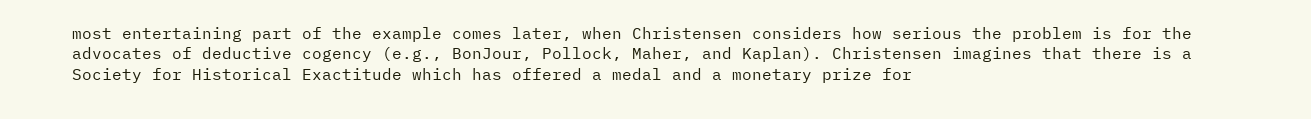most entertaining part of the example comes later, when Christensen considers how serious the problem is for the advocates of deductive cogency (e.g., BonJour, Pollock, Maher, and Kaplan). Christensen imagines that there is a Society for Historical Exactitude which has offered a medal and a monetary prize for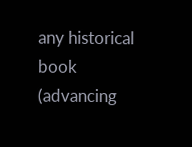any historical book (advancing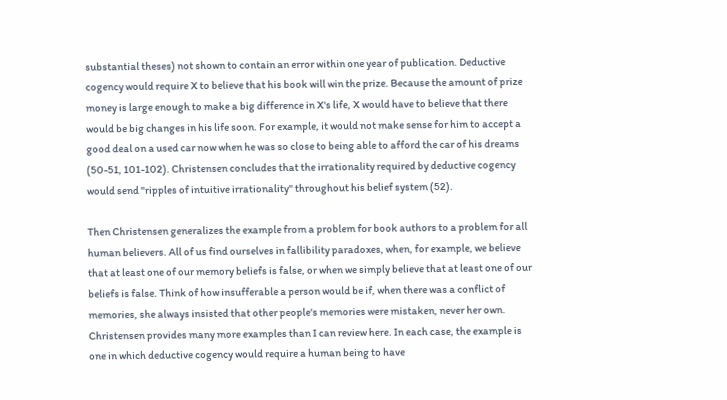substantial theses) not shown to contain an error within one year of publication. Deductive cogency would require X to believe that his book will win the prize. Because the amount of prize money is large enough to make a big difference in X's life, X would have to believe that there would be big changes in his life soon. For example, it would not make sense for him to accept a good deal on a used car now when he was so close to being able to afford the car of his dreams (50-51, 101-102). Christensen concludes that the irrationality required by deductive cogency would send "ripples of intuitive irrationality" throughout his belief system (52).

Then Christensen generalizes the example from a problem for book authors to a problem for all human believers. All of us find ourselves in fallibility paradoxes, when, for example, we believe that at least one of our memory beliefs is false, or when we simply believe that at least one of our beliefs is false. Think of how insufferable a person would be if, when there was a conflict of memories, she always insisted that other people's memories were mistaken, never her own. Christensen provides many more examples than I can review here. In each case, the example is one in which deductive cogency would require a human being to have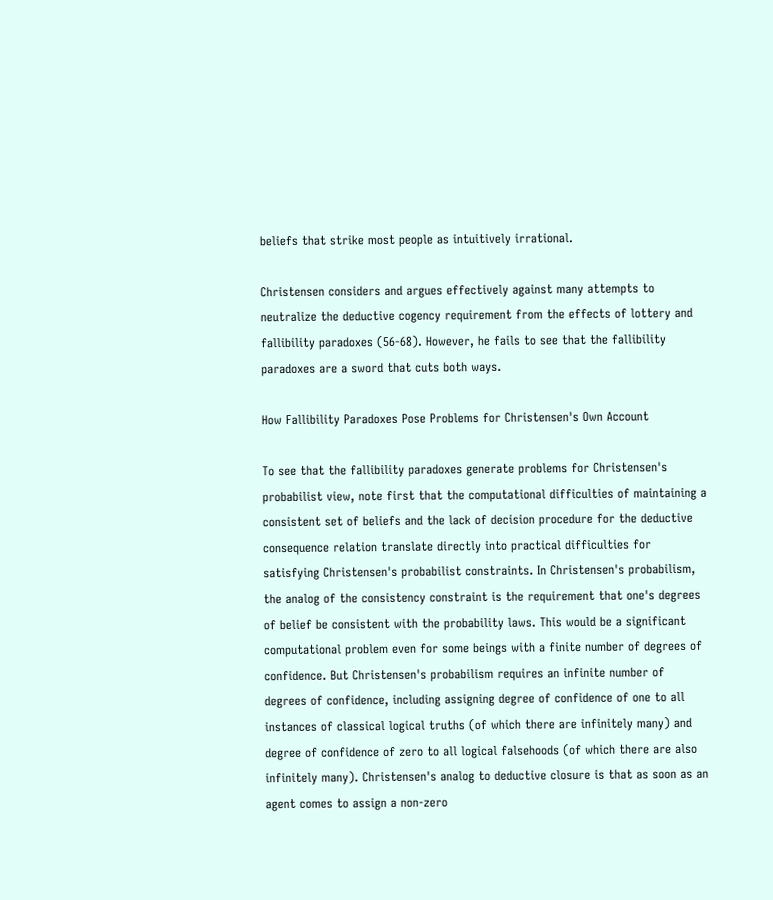beliefs that strike most people as intuitively irrational.

Christensen considers and argues effectively against many attempts to neutralize the deductive cogency requirement from the effects of lottery and fallibility paradoxes (56-68). However, he fails to see that the fallibility paradoxes are a sword that cuts both ways.

How Fallibility Paradoxes Pose Problems for Christensen's Own Account

To see that the fallibility paradoxes generate problems for Christensen's probabilist view, note first that the computational difficulties of maintaining a consistent set of beliefs and the lack of decision procedure for the deductive consequence relation translate directly into practical difficulties for satisfying Christensen's probabilist constraints. In Christensen's probabilism, the analog of the consistency constraint is the requirement that one's degrees of belief be consistent with the probability laws. This would be a significant computational problem even for some beings with a finite number of degrees of confidence. But Christensen's probabilism requires an infinite number of degrees of confidence, including assigning degree of confidence of one to all instances of classical logical truths (of which there are infinitely many) and degree of confidence of zero to all logical falsehoods (of which there are also infinitely many). Christensen's analog to deductive closure is that as soon as an agent comes to assign a non-zero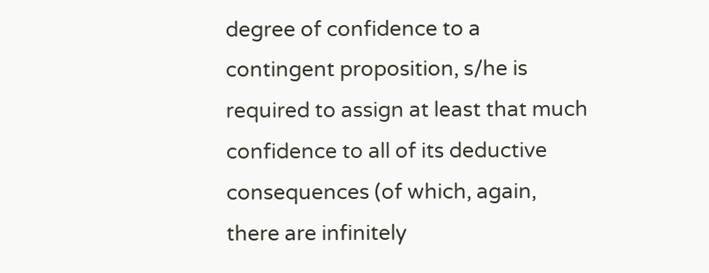degree of confidence to a contingent proposition, s/he is required to assign at least that much confidence to all of its deductive consequences (of which, again, there are infinitely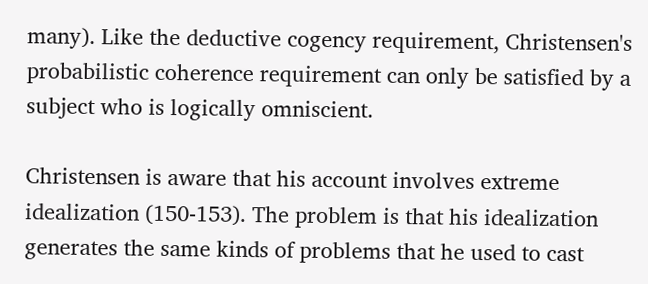many). Like the deductive cogency requirement, Christensen's probabilistic coherence requirement can only be satisfied by a subject who is logically omniscient.

Christensen is aware that his account involves extreme idealization (150-153). The problem is that his idealization generates the same kinds of problems that he used to cast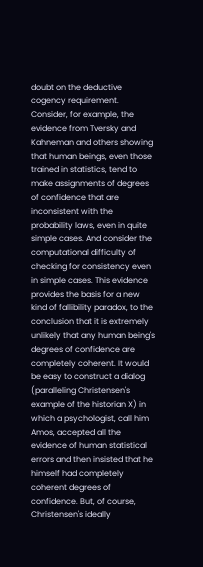doubt on the deductive cogency requirement. Consider, for example, the evidence from Tversky and Kahneman and others showing that human beings, even those trained in statistics, tend to make assignments of degrees of confidence that are inconsistent with the probability laws, even in quite simple cases. And consider the computational difficulty of checking for consistency even in simple cases. This evidence provides the basis for a new kind of fallibility paradox, to the conclusion that it is extremely unlikely that any human being's degrees of confidence are completely coherent. It would be easy to construct a dialog (paralleling Christensen's example of the historian X) in which a psychologist, call him Amos, accepted all the evidence of human statistical errors and then insisted that he himself had completely coherent degrees of confidence. But, of course, Christensen's ideally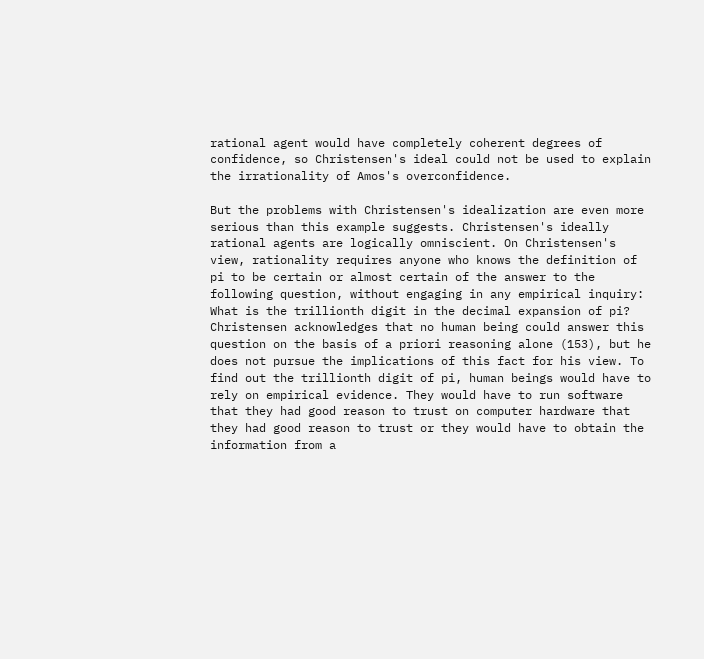rational agent would have completely coherent degrees of confidence, so Christensen's ideal could not be used to explain the irrationality of Amos's overconfidence.

But the problems with Christensen's idealization are even more serious than this example suggests. Christensen's ideally rational agents are logically omniscient. On Christensen's view, rationality requires anyone who knows the definition of pi to be certain or almost certain of the answer to the following question, without engaging in any empirical inquiry: What is the trillionth digit in the decimal expansion of pi? Christensen acknowledges that no human being could answer this question on the basis of a priori reasoning alone (153), but he does not pursue the implications of this fact for his view. To find out the trillionth digit of pi, human beings would have to rely on empirical evidence. They would have to run software that they had good reason to trust on computer hardware that they had good reason to trust or they would have to obtain the information from a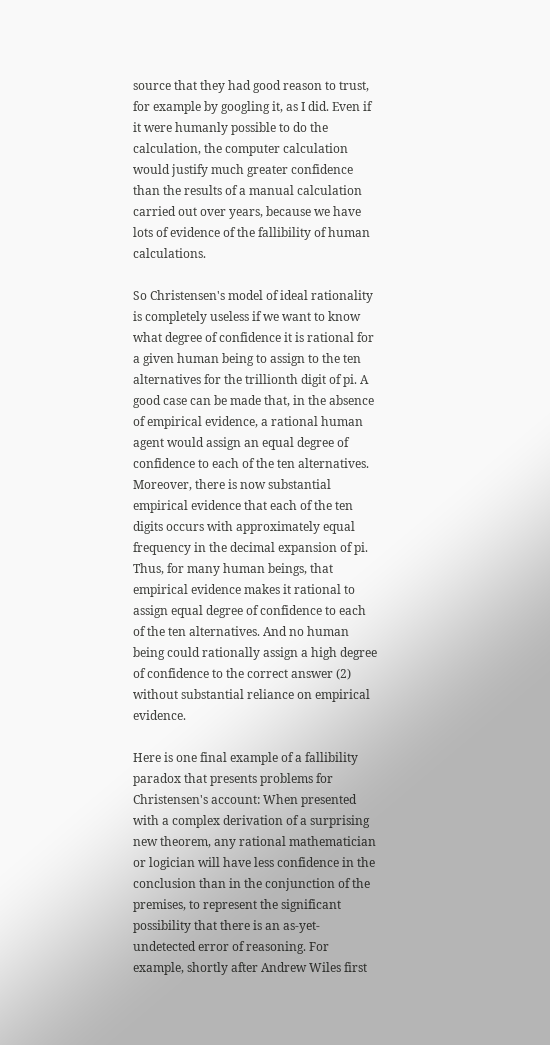source that they had good reason to trust, for example by googling it, as I did. Even if it were humanly possible to do the calculation, the computer calculation would justify much greater confidence than the results of a manual calculation carried out over years, because we have lots of evidence of the fallibility of human calculations.

So Christensen's model of ideal rationality is completely useless if we want to know what degree of confidence it is rational for a given human being to assign to the ten alternatives for the trillionth digit of pi. A good case can be made that, in the absence of empirical evidence, a rational human agent would assign an equal degree of confidence to each of the ten alternatives. Moreover, there is now substantial empirical evidence that each of the ten digits occurs with approximately equal frequency in the decimal expansion of pi. Thus, for many human beings, that empirical evidence makes it rational to assign equal degree of confidence to each of the ten alternatives. And no human being could rationally assign a high degree of confidence to the correct answer (2) without substantial reliance on empirical evidence.

Here is one final example of a fallibility paradox that presents problems for Christensen's account: When presented with a complex derivation of a surprising new theorem, any rational mathematician or logician will have less confidence in the conclusion than in the conjunction of the premises, to represent the significant possibility that there is an as-yet-undetected error of reasoning. For example, shortly after Andrew Wiles first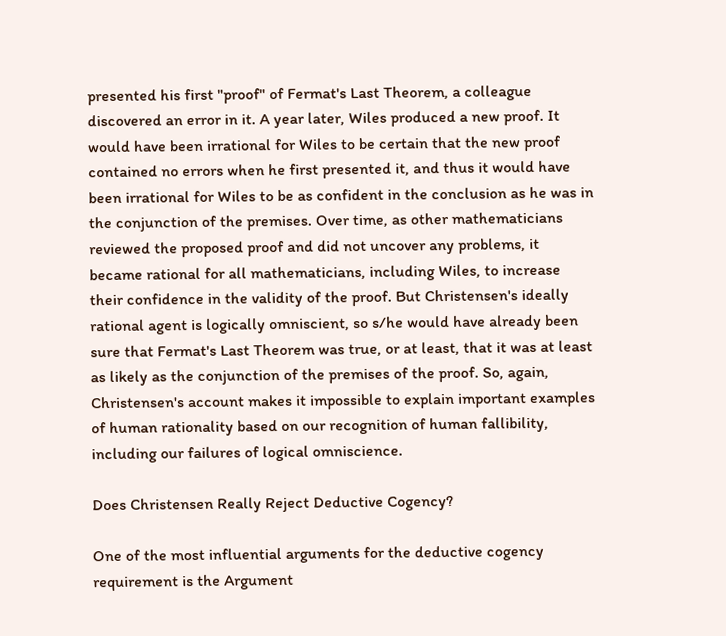presented his first "proof" of Fermat's Last Theorem, a colleague discovered an error in it. A year later, Wiles produced a new proof. It would have been irrational for Wiles to be certain that the new proof contained no errors when he first presented it, and thus it would have been irrational for Wiles to be as confident in the conclusion as he was in the conjunction of the premises. Over time, as other mathematicians reviewed the proposed proof and did not uncover any problems, it became rational for all mathematicians, including Wiles, to increase their confidence in the validity of the proof. But Christensen's ideally rational agent is logically omniscient, so s/he would have already been sure that Fermat's Last Theorem was true, or at least, that it was at least as likely as the conjunction of the premises of the proof. So, again, Christensen's account makes it impossible to explain important examples of human rationality based on our recognition of human fallibility, including our failures of logical omniscience.

Does Christensen Really Reject Deductive Cogency?

One of the most influential arguments for the deductive cogency requirement is the Argument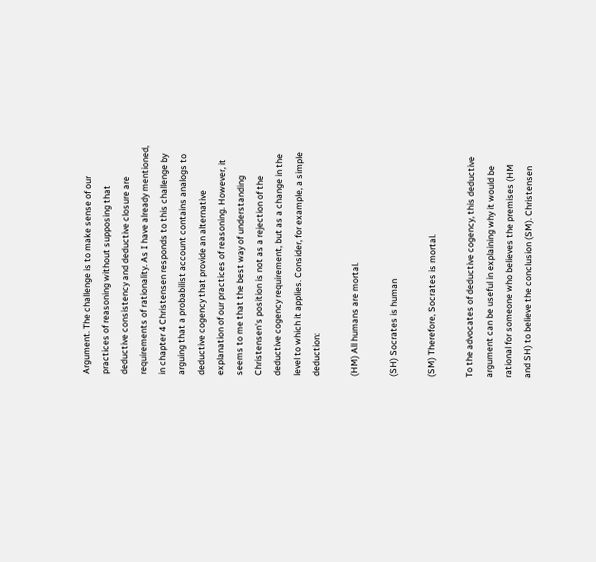Argument. The challenge is to make sense of our practices of reasoning without supposing that deductive consistency and deductive closure are requirements of rationality. As I have already mentioned, in chapter 4 Christensen responds to this challenge by arguing that a probabilist account contains analogs to deductive cogency that provide an alternative explanation of our practices of reasoning. However, it seems to me that the best way of understanding Christensen's position is not as a rejection of the deductive cogency requirement, but as a change in the level to which it applies. Consider, for example, a simple deduction:

(HM) All humans are mortal.

(SH) Socrates is human

(SM) Therefore, Socrates is mortal.

To the advocates of deductive cogency, this deductive argument can be useful in explaining why it would be rational for someone who believes the premises (HM and SH) to believe the conclusion (SM). Christensen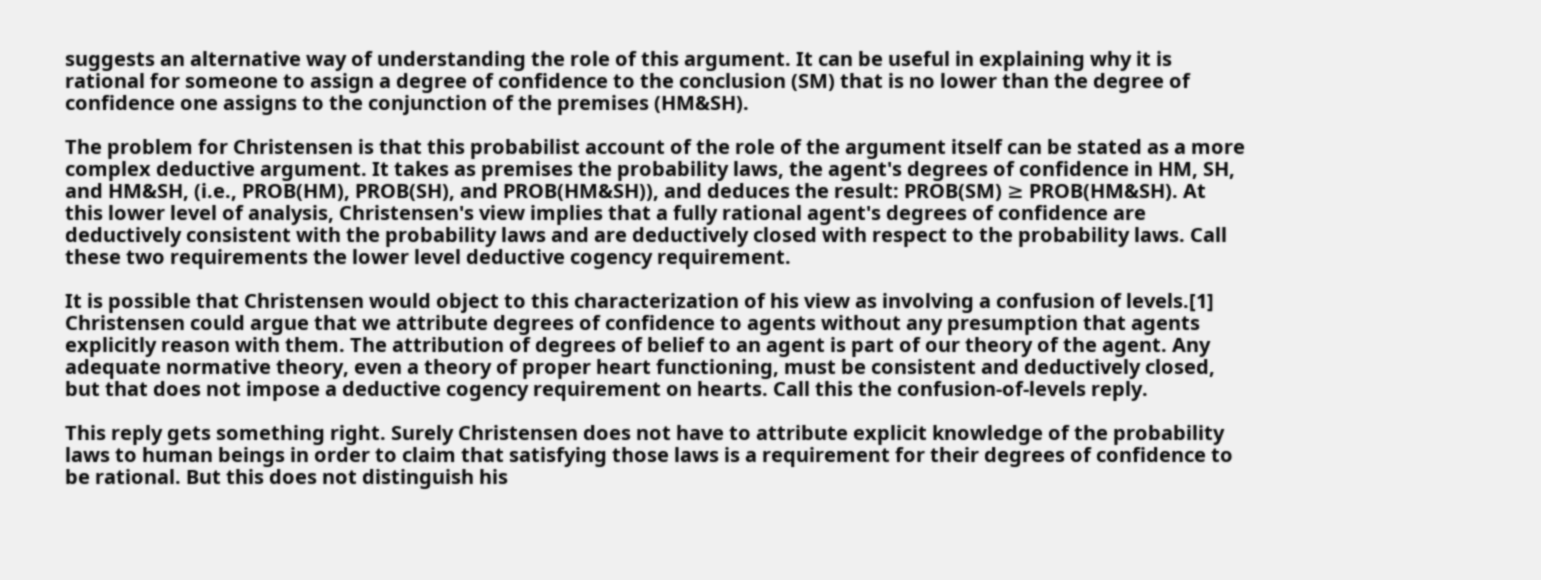suggests an alternative way of understanding the role of this argument. It can be useful in explaining why it is rational for someone to assign a degree of confidence to the conclusion (SM) that is no lower than the degree of confidence one assigns to the conjunction of the premises (HM&SH).

The problem for Christensen is that this probabilist account of the role of the argument itself can be stated as a more complex deductive argument. It takes as premises the probability laws, the agent's degrees of confidence in HM, SH, and HM&SH, (i.e., PROB(HM), PROB(SH), and PROB(HM&SH)), and deduces the result: PROB(SM) ≥ PROB(HM&SH). At this lower level of analysis, Christensen's view implies that a fully rational agent's degrees of confidence are deductively consistent with the probability laws and are deductively closed with respect to the probability laws. Call these two requirements the lower level deductive cogency requirement.

It is possible that Christensen would object to this characterization of his view as involving a confusion of levels.[1] Christensen could argue that we attribute degrees of confidence to agents without any presumption that agents explicitly reason with them. The attribution of degrees of belief to an agent is part of our theory of the agent. Any adequate normative theory, even a theory of proper heart functioning, must be consistent and deductively closed, but that does not impose a deductive cogency requirement on hearts. Call this the confusion-of-levels reply.

This reply gets something right. Surely Christensen does not have to attribute explicit knowledge of the probability laws to human beings in order to claim that satisfying those laws is a requirement for their degrees of confidence to be rational. But this does not distinguish his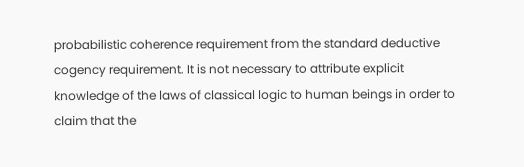probabilistic coherence requirement from the standard deductive cogency requirement. It is not necessary to attribute explicit knowledge of the laws of classical logic to human beings in order to claim that the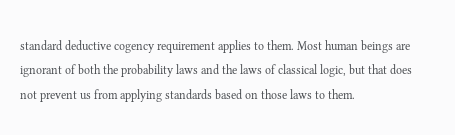standard deductive cogency requirement applies to them. Most human beings are ignorant of both the probability laws and the laws of classical logic, but that does not prevent us from applying standards based on those laws to them.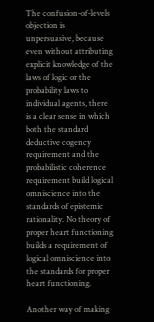The confusion-of-levels objection is unpersuasive, because even without attributing explicit knowledge of the laws of logic or the probability laws to individual agents, there is a clear sense in which both the standard deductive cogency requirement and the probabilistic coherence requirement build logical omniscience into the standards of epistemic rationality. No theory of proper heart functioning builds a requirement of logical omniscience into the standards for proper heart functioning.

Another way of making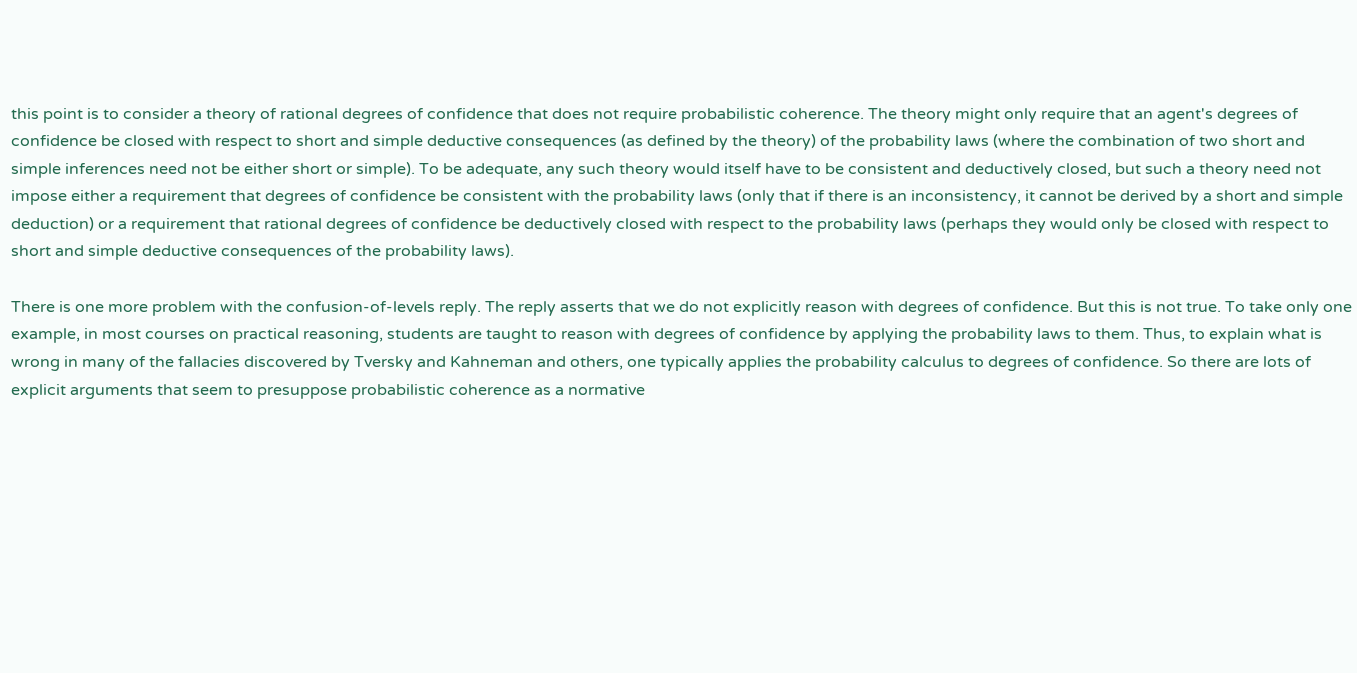this point is to consider a theory of rational degrees of confidence that does not require probabilistic coherence. The theory might only require that an agent's degrees of confidence be closed with respect to short and simple deductive consequences (as defined by the theory) of the probability laws (where the combination of two short and simple inferences need not be either short or simple). To be adequate, any such theory would itself have to be consistent and deductively closed, but such a theory need not impose either a requirement that degrees of confidence be consistent with the probability laws (only that if there is an inconsistency, it cannot be derived by a short and simple deduction) or a requirement that rational degrees of confidence be deductively closed with respect to the probability laws (perhaps they would only be closed with respect to short and simple deductive consequences of the probability laws).

There is one more problem with the confusion-of-levels reply. The reply asserts that we do not explicitly reason with degrees of confidence. But this is not true. To take only one example, in most courses on practical reasoning, students are taught to reason with degrees of confidence by applying the probability laws to them. Thus, to explain what is wrong in many of the fallacies discovered by Tversky and Kahneman and others, one typically applies the probability calculus to degrees of confidence. So there are lots of explicit arguments that seem to presuppose probabilistic coherence as a normative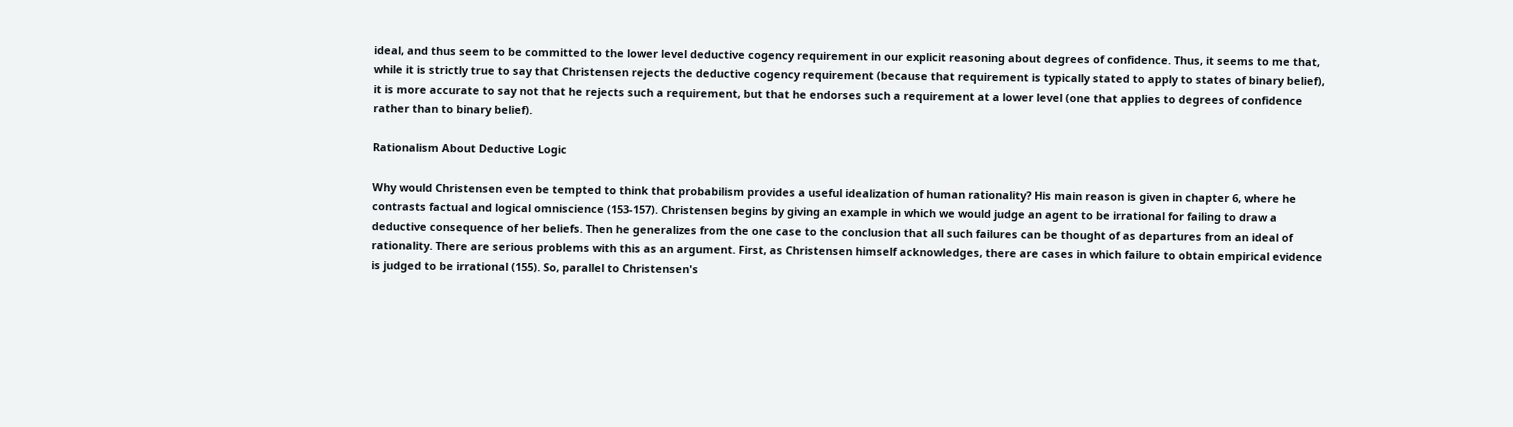ideal, and thus seem to be committed to the lower level deductive cogency requirement in our explicit reasoning about degrees of confidence. Thus, it seems to me that, while it is strictly true to say that Christensen rejects the deductive cogency requirement (because that requirement is typically stated to apply to states of binary belief), it is more accurate to say not that he rejects such a requirement, but that he endorses such a requirement at a lower level (one that applies to degrees of confidence rather than to binary belief).

Rationalism About Deductive Logic

Why would Christensen even be tempted to think that probabilism provides a useful idealization of human rationality? His main reason is given in chapter 6, where he contrasts factual and logical omniscience (153-157). Christensen begins by giving an example in which we would judge an agent to be irrational for failing to draw a deductive consequence of her beliefs. Then he generalizes from the one case to the conclusion that all such failures can be thought of as departures from an ideal of rationality. There are serious problems with this as an argument. First, as Christensen himself acknowledges, there are cases in which failure to obtain empirical evidence is judged to be irrational (155). So, parallel to Christensen's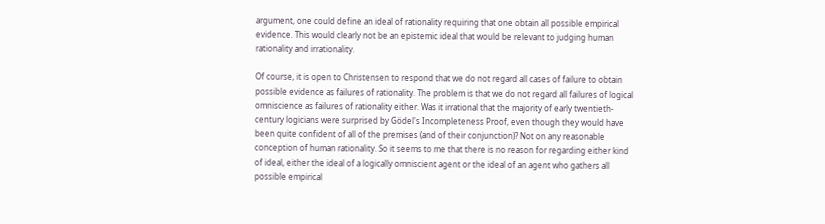argument, one could define an ideal of rationality requiring that one obtain all possible empirical evidence. This would clearly not be an epistemic ideal that would be relevant to judging human rationality and irrationality.

Of course, it is open to Christensen to respond that we do not regard all cases of failure to obtain possible evidence as failures of rationality. The problem is that we do not regard all failures of logical omniscience as failures of rationality either. Was it irrational that the majority of early twentieth-century logicians were surprised by Gödel's Incompleteness Proof, even though they would have been quite confident of all of the premises (and of their conjunction)? Not on any reasonable conception of human rationality. So it seems to me that there is no reason for regarding either kind of ideal, either the ideal of a logically omniscient agent or the ideal of an agent who gathers all possible empirical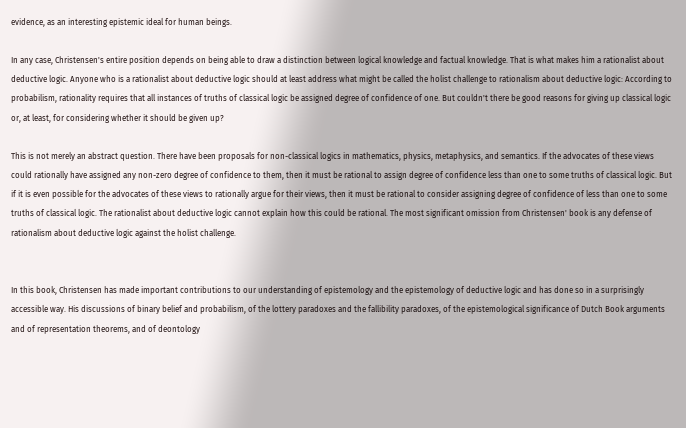evidence, as an interesting epistemic ideal for human beings.

In any case, Christensen's entire position depends on being able to draw a distinction between logical knowledge and factual knowledge. That is what makes him a rationalist about deductive logic. Anyone who is a rationalist about deductive logic should at least address what might be called the holist challenge to rationalism about deductive logic: According to probabilism, rationality requires that all instances of truths of classical logic be assigned degree of confidence of one. But couldn't there be good reasons for giving up classical logic or, at least, for considering whether it should be given up?

This is not merely an abstract question. There have been proposals for non-classical logics in mathematics, physics, metaphysics, and semantics. If the advocates of these views could rationally have assigned any non-zero degree of confidence to them, then it must be rational to assign degree of confidence less than one to some truths of classical logic. But if it is even possible for the advocates of these views to rationally argue for their views, then it must be rational to consider assigning degree of confidence of less than one to some truths of classical logic. The rationalist about deductive logic cannot explain how this could be rational. The most significant omission from Christensen' book is any defense of rationalism about deductive logic against the holist challenge.


In this book, Christensen has made important contributions to our understanding of epistemology and the epistemology of deductive logic and has done so in a surprisingly accessible way. His discussions of binary belief and probabilism, of the lottery paradoxes and the fallibility paradoxes, of the epistemological significance of Dutch Book arguments and of representation theorems, and of deontology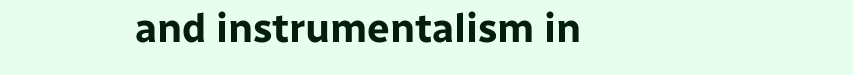and instrumentalism in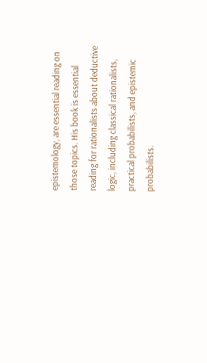epistemology, are essential reading on those topics. His book is essential reading for rationalists about deductive logic, including classical rationalists, practical probabilists, and epistemic probabilists.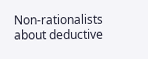Non-rationalists about deductive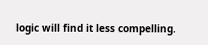logic will find it less compelling.